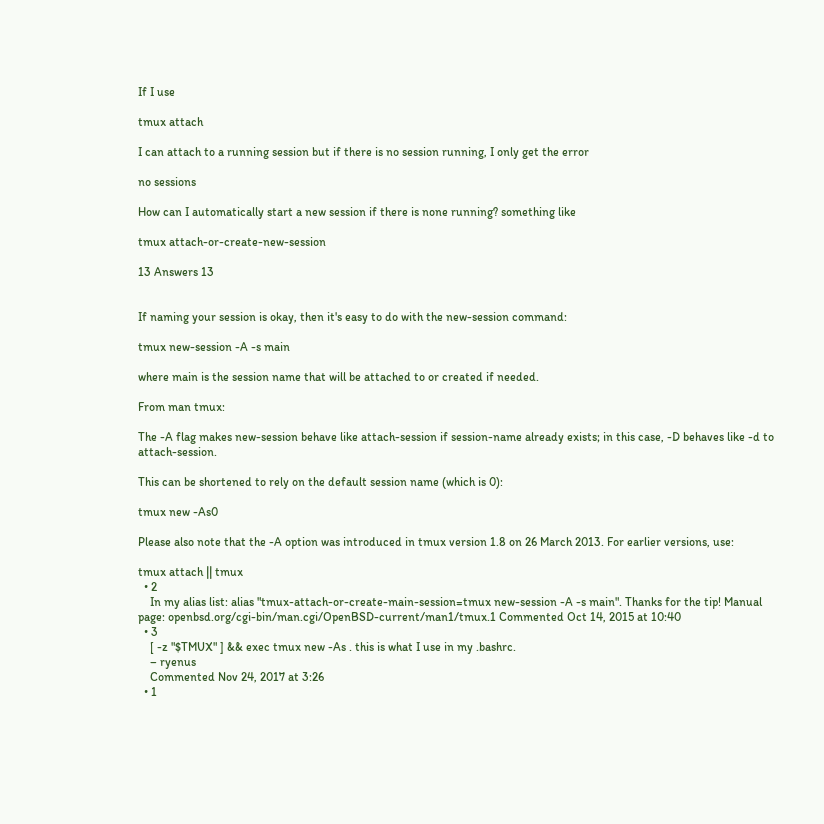If I use

tmux attach

I can attach to a running session but if there is no session running, I only get the error

no sessions

How can I automatically start a new session if there is none running? something like

tmux attach-or-create-new-session

13 Answers 13


If naming your session is okay, then it's easy to do with the new-session command:

tmux new-session -A -s main

where main is the session name that will be attached to or created if needed.

From man tmux:

The -A flag makes new-session behave like attach-session if session-name already exists; in this case, -D behaves like -d to attach-session.

This can be shortened to rely on the default session name (which is 0):

tmux new -As0

Please also note that the -A option was introduced in tmux version 1.8 on 26 March 2013. For earlier versions, use:

tmux attach || tmux
  • 2
    In my alias list: alias "tmux-attach-or-create-main-session=tmux new-session -A -s main". Thanks for the tip! Manual page: openbsd.org/cgi-bin/man.cgi/OpenBSD-current/man1/tmux.1 Commented Oct 14, 2015 at 10:40
  • 3
    [ -z "$TMUX" ] && exec tmux new -As . this is what I use in my .bashrc.
    – ryenus
    Commented Nov 24, 2017 at 3:26
  • 1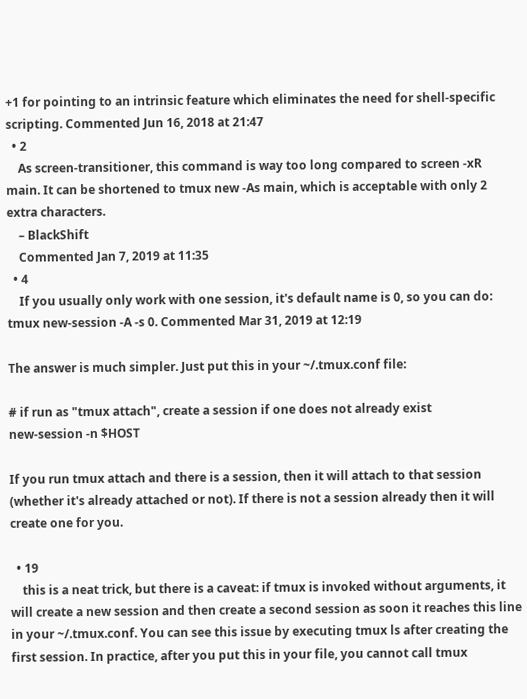+1 for pointing to an intrinsic feature which eliminates the need for shell-specific scripting. Commented Jun 16, 2018 at 21:47
  • 2
    As screen-transitioner, this command is way too long compared to screen -xR main. It can be shortened to tmux new -As main, which is acceptable with only 2 extra characters.
    – BlackShift
    Commented Jan 7, 2019 at 11:35
  • 4
    If you usually only work with one session, it's default name is 0, so you can do: tmux new-session -A -s 0. Commented Mar 31, 2019 at 12:19

The answer is much simpler. Just put this in your ~/.tmux.conf file:

# if run as "tmux attach", create a session if one does not already exist
new-session -n $HOST

If you run tmux attach and there is a session, then it will attach to that session (whether it's already attached or not). If there is not a session already then it will create one for you.

  • 19
    this is a neat trick, but there is a caveat: if tmux is invoked without arguments, it will create a new session and then create a second session as soon it reaches this line in your ~/.tmux.conf. You can see this issue by executing tmux ls after creating the first session. In practice, after you put this in your file, you cannot call tmux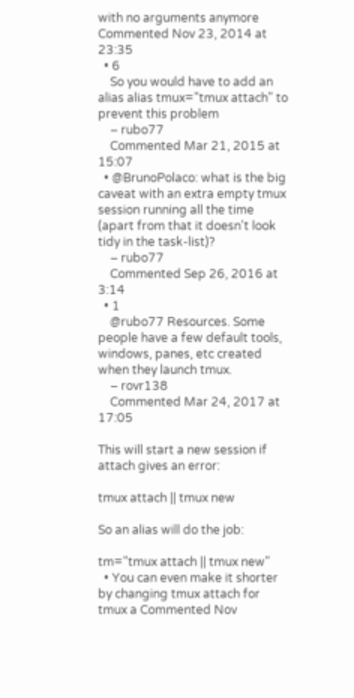with no arguments anymore Commented Nov 23, 2014 at 23:35
  • 6
    So you would have to add an alias alias tmux="tmux attach" to prevent this problem
    – rubo77
    Commented Mar 21, 2015 at 15:07
  • @BrunoPolaco: what is the big caveat with an extra empty tmux session running all the time (apart from that it doesn't look tidy in the task-list)?
    – rubo77
    Commented Sep 26, 2016 at 3:14
  • 1
    @rubo77 Resources. Some people have a few default tools, windows, panes, etc created when they launch tmux.
    – rovr138
    Commented Mar 24, 2017 at 17:05

This will start a new session if attach gives an error:

tmux attach || tmux new

So an alias will do the job:

tm="tmux attach || tmux new"
  • You can even make it shorter by changing tmux attach for tmux a Commented Nov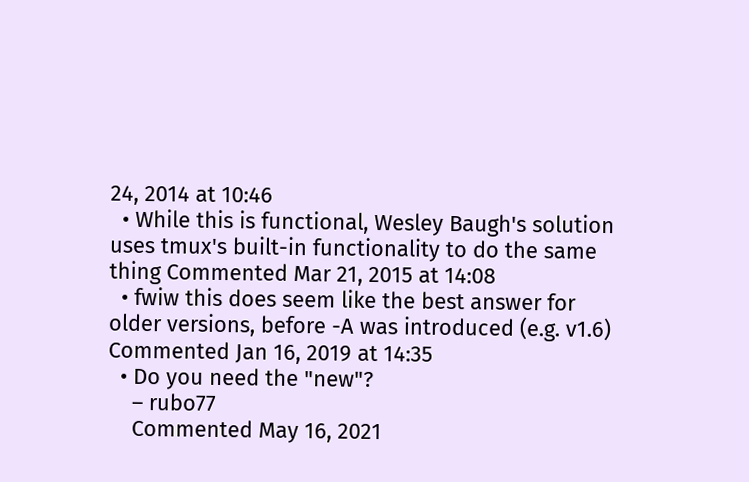24, 2014 at 10:46
  • While this is functional, Wesley Baugh's solution uses tmux's built-in functionality to do the same thing Commented Mar 21, 2015 at 14:08
  • fwiw this does seem like the best answer for older versions, before -A was introduced (e.g. v1.6) Commented Jan 16, 2019 at 14:35
  • Do you need the "new"?
    – rubo77
    Commented May 16, 2021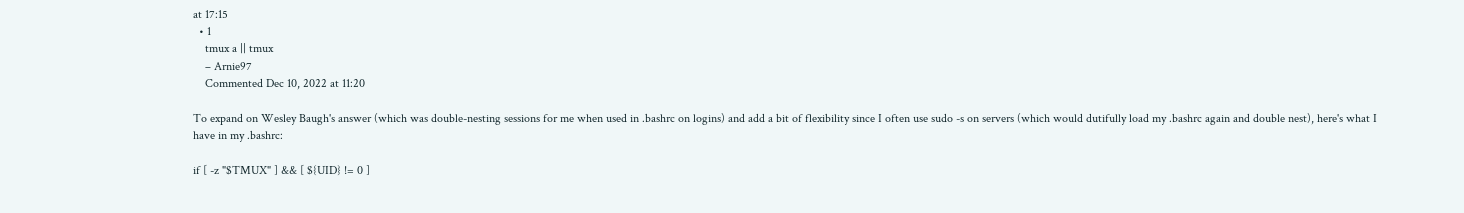at 17:15
  • 1
    tmux a || tmux
    – Arnie97
    Commented Dec 10, 2022 at 11:20

To expand on Wesley Baugh's answer (which was double-nesting sessions for me when used in .bashrc on logins) and add a bit of flexibility since I often use sudo -s on servers (which would dutifully load my .bashrc again and double nest), here's what I have in my .bashrc:

if [ -z "$TMUX" ] && [ ${UID} != 0 ]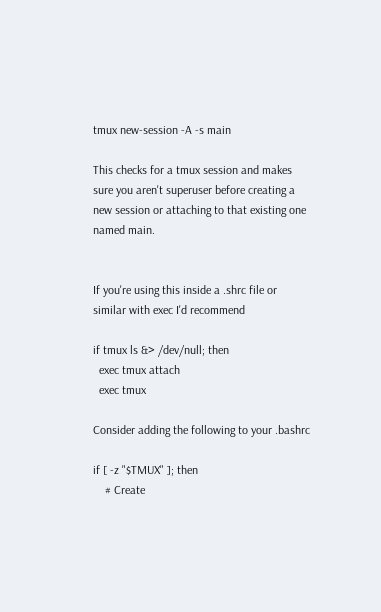tmux new-session -A -s main

This checks for a tmux session and makes sure you aren't superuser before creating a new session or attaching to that existing one named main.


If you're using this inside a .shrc file or similar with exec I'd recommend

if tmux ls &> /dev/null; then
  exec tmux attach
  exec tmux

Consider adding the following to your .bashrc

if [ -z "$TMUX" ]; then
    # Create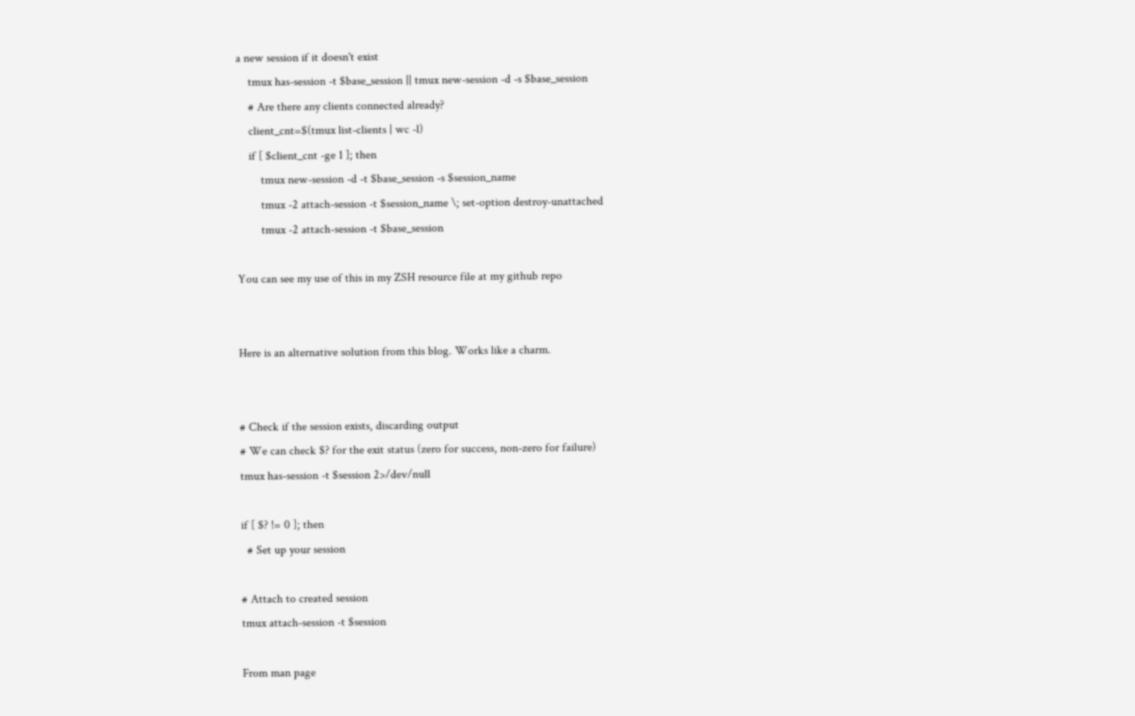a new session if it doesn't exist
    tmux has-session -t $base_session || tmux new-session -d -s $base_session
    # Are there any clients connected already?
    client_cnt=$(tmux list-clients | wc -l)
    if [ $client_cnt -ge 1 ]; then
        tmux new-session -d -t $base_session -s $session_name
        tmux -2 attach-session -t $session_name \; set-option destroy-unattached
        tmux -2 attach-session -t $base_session

You can see my use of this in my ZSH resource file at my github repo


Here is an alternative solution from this blog. Works like a charm.


# Check if the session exists, discarding output
# We can check $? for the exit status (zero for success, non-zero for failure)
tmux has-session -t $session 2>/dev/null

if [ $? != 0 ]; then
  # Set up your session

# Attach to created session
tmux attach-session -t $session

From man page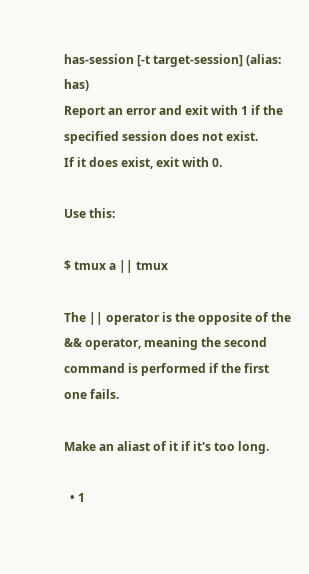has-session [-t target-session] (alias: has)
Report an error and exit with 1 if the specified session does not exist.
If it does exist, exit with 0.

Use this:

$ tmux a || tmux

The || operator is the opposite of the && operator, meaning the second command is performed if the first one fails.

Make an aliast of it if it's too long.

  • 1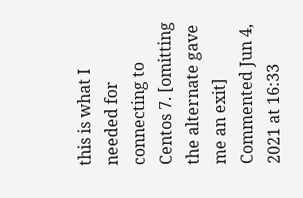this is what I needed for connecting to Centos 7. [omitting the alternate gave me an exit] Commented Jun 4, 2021 at 16:33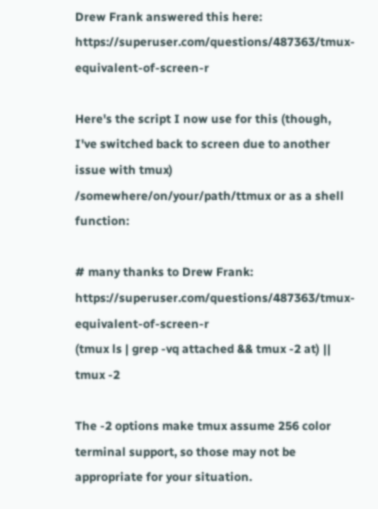Drew Frank answered this here: https://superuser.com/questions/487363/tmux-equivalent-of-screen-r

Here's the script I now use for this (though, I've switched back to screen due to another issue with tmux) /somewhere/on/your/path/ttmux or as a shell function:

# many thanks to Drew Frank: https://superuser.com/questions/487363/tmux-equivalent-of-screen-r
(tmux ls | grep -vq attached && tmux -2 at) || tmux -2

The -2 options make tmux assume 256 color terminal support, so those may not be appropriate for your situation.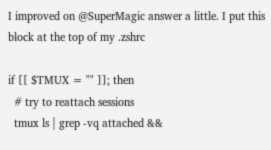I improved on @SuperMagic answer a little. I put this block at the top of my .zshrc

if [[ $TMUX = "" ]]; then
  # try to reattach sessions
  tmux ls | grep -vq attached &&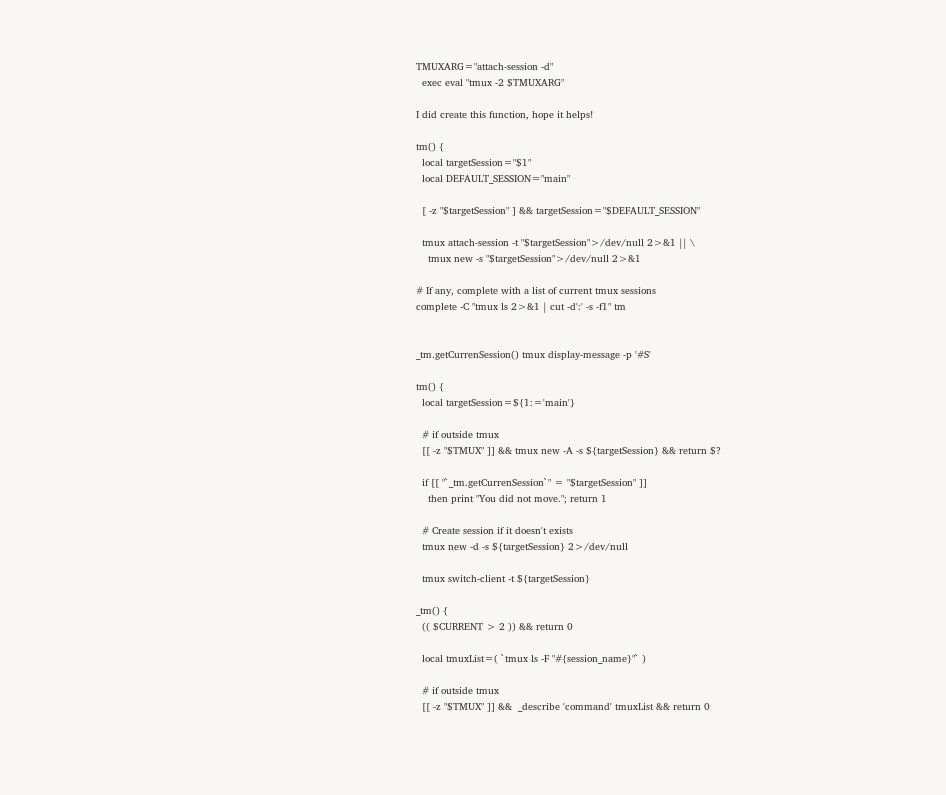TMUXARG="attach-session -d"
  exec eval "tmux -2 $TMUXARG"

I did create this function, hope it helps!

tm() {
  local targetSession="$1"
  local DEFAULT_SESSION="main"

  [ -z "$targetSession" ] && targetSession="$DEFAULT_SESSION"

  tmux attach-session -t "$targetSession">/dev/null 2>&1 || \
    tmux new -s "$targetSession">/dev/null 2>&1

# If any, complete with a list of current tmux sessions
complete -C "tmux ls 2>&1 | cut -d':' -s -f1" tm


_tm.getCurrenSession() tmux display-message -p '#S'

tm() {
  local targetSession=${1:='main'}

  # if outside tmux
  [[ -z "$TMUX" ]] && tmux new -A -s ${targetSession} && return $?

  if [[ "`_tm.getCurrenSession`" = "$targetSession" ]]
    then print "You did not move."; return 1

  # Create session if it doesn't exists
  tmux new -d -s ${targetSession} 2>/dev/null

  tmux switch-client -t ${targetSession}

_tm() {
  (( $CURRENT > 2 )) && return 0

  local tmuxList=( `tmux ls -F "#{session_name}"` )

  # if outside tmux
  [[ -z "$TMUX" ]] &&  _describe 'command' tmuxList && return 0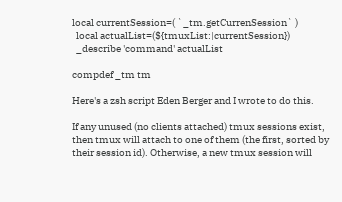local currentSession=( `_tm.getCurrenSession` )
  local actualList=(${tmuxList:|currentSession})
  _describe 'command' actualList

compdef _tm tm

Here's a zsh script Eden Berger and I wrote to do this.

If any unused (no clients attached) tmux sessions exist, then tmux will attach to one of them (the first, sorted by their session id). Otherwise, a new tmux session will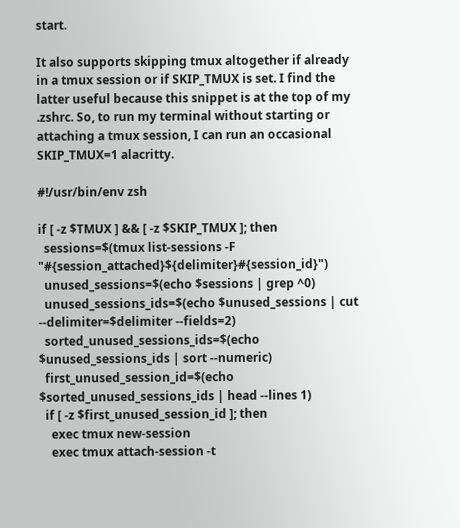start.

It also supports skipping tmux altogether if already in a tmux session or if SKIP_TMUX is set. I find the latter useful because this snippet is at the top of my .zshrc. So, to run my terminal without starting or attaching a tmux session, I can run an occasional SKIP_TMUX=1 alacritty.

#!/usr/bin/env zsh

if [ -z $TMUX ] && [ -z $SKIP_TMUX ]; then
  sessions=$(tmux list-sessions -F "#{session_attached}${delimiter}#{session_id}")
  unused_sessions=$(echo $sessions | grep ^0)
  unused_sessions_ids=$(echo $unused_sessions | cut --delimiter=$delimiter --fields=2)
  sorted_unused_sessions_ids=$(echo $unused_sessions_ids | sort --numeric)
  first_unused_session_id=$(echo $sorted_unused_sessions_ids | head --lines 1)
  if [ -z $first_unused_session_id ]; then
    exec tmux new-session
    exec tmux attach-session -t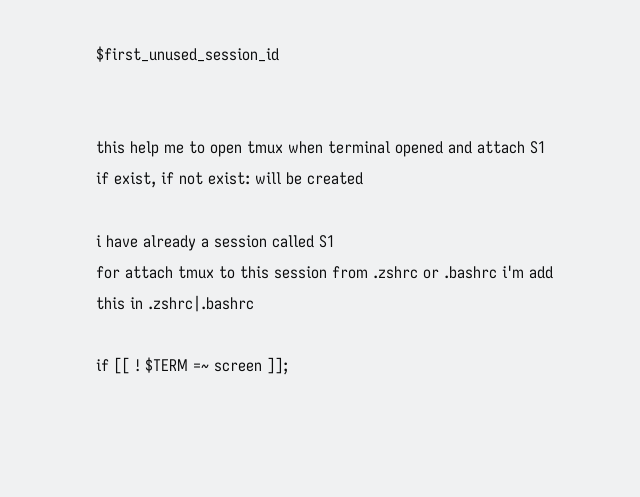$first_unused_session_id


this help me to open tmux when terminal opened and attach S1 if exist, if not exist: will be created

i have already a session called S1
for attach tmux to this session from .zshrc or .bashrc i'm add this in .zshrc|.bashrc

if [[ ! $TERM =~ screen ]];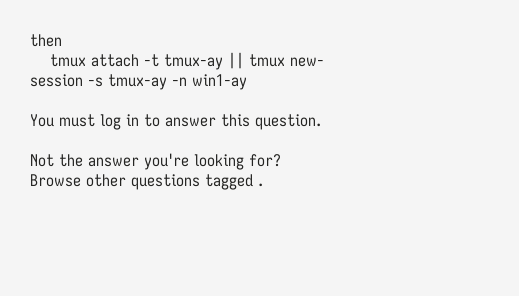then
    tmux attach -t tmux-ay || tmux new-session -s tmux-ay -n win1-ay

You must log in to answer this question.

Not the answer you're looking for? Browse other questions tagged .